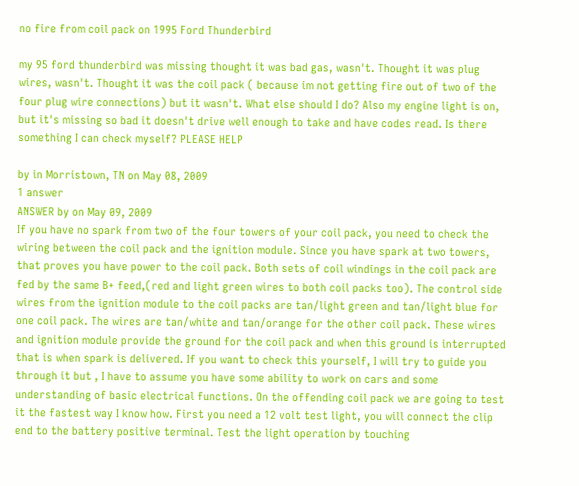no fire from coil pack on 1995 Ford Thunderbird

my 95 ford thunderbird was missing thought it was bad gas, wasn't. Thought it was plug wires, wasn't. Thought it was the coil pack ( because im not getting fire out of two of the four plug wire connections) but it wasn't. What else should I do? Also my engine light is on, but it's missing so bad it doesn't drive well enough to take and have codes read. Is there something I can check myself? PLEASE HELP

by in Morristown, TN on May 08, 2009
1 answer
ANSWER by on May 09, 2009
If you have no spark from two of the four towers of your coil pack, you need to check the wiring between the coil pack and the ignition module. Since you have spark at two towers, that proves you have power to the coil pack. Both sets of coil windings in the coil pack are fed by the same B+ feed,(red and light green wires to both coil packs too). The control side wires from the ignition module to the coil packs are tan/light green and tan/light blue for one coil pack. The wires are tan/white and tan/orange for the other coil pack. These wires and ignition module provide the ground for the coil pack and when this ground is interrupted that is when spark is delivered. If you want to check this yourself, I will try to guide you through it but , I have to assume you have some ability to work on cars and some understanding of basic electrical functions. On the offending coil pack we are going to test it the fastest way I know how. First you need a 12 volt test light, you will connect the clip end to the battery positive terminal. Test the light operation by touching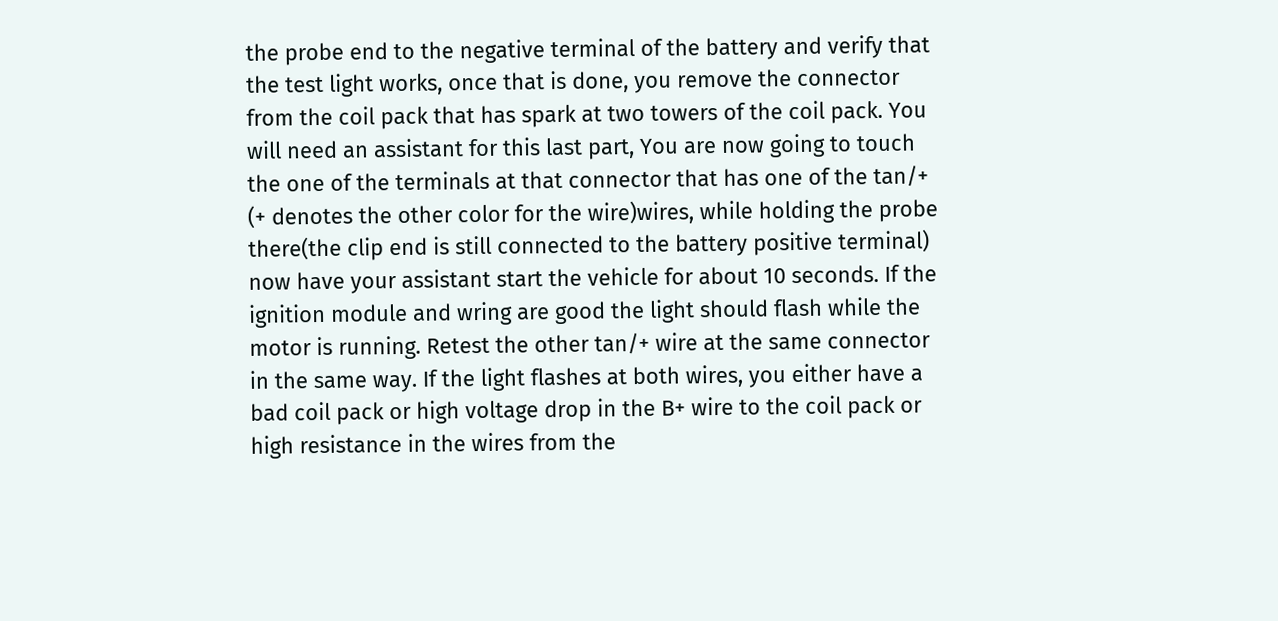the probe end to the negative terminal of the battery and verify that the test light works, once that is done, you remove the connector from the coil pack that has spark at two towers of the coil pack. You will need an assistant for this last part, You are now going to touch the one of the terminals at that connector that has one of the tan/+ (+ denotes the other color for the wire)wires, while holding the probe there(the clip end is still connected to the battery positive terminal) now have your assistant start the vehicle for about 10 seconds. If the ignition module and wring are good the light should flash while the motor is running. Retest the other tan/+ wire at the same connector in the same way. If the light flashes at both wires, you either have a bad coil pack or high voltage drop in the B+ wire to the coil pack or high resistance in the wires from the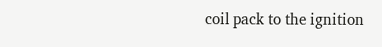coil pack to the ignition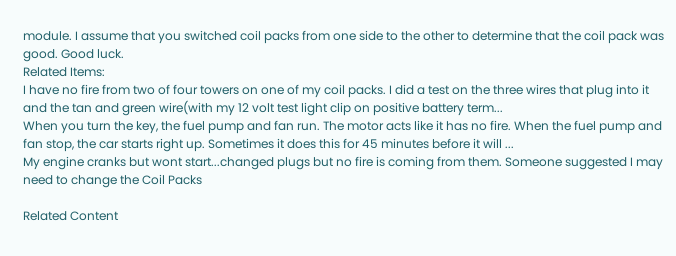module. I assume that you switched coil packs from one side to the other to determine that the coil pack was good. Good luck.
Related Items:
I have no fire from two of four towers on one of my coil packs. I did a test on the three wires that plug into it and the tan and green wire(with my 12 volt test light clip on positive battery term...
When you turn the key, the fuel pump and fan run. The motor acts like it has no fire. When the fuel pump and fan stop, the car starts right up. Sometimes it does this for 45 minutes before it will ...
My engine cranks but wont start...changed plugs but no fire is coming from them. Someone suggested I may need to change the Coil Packs

Related Content